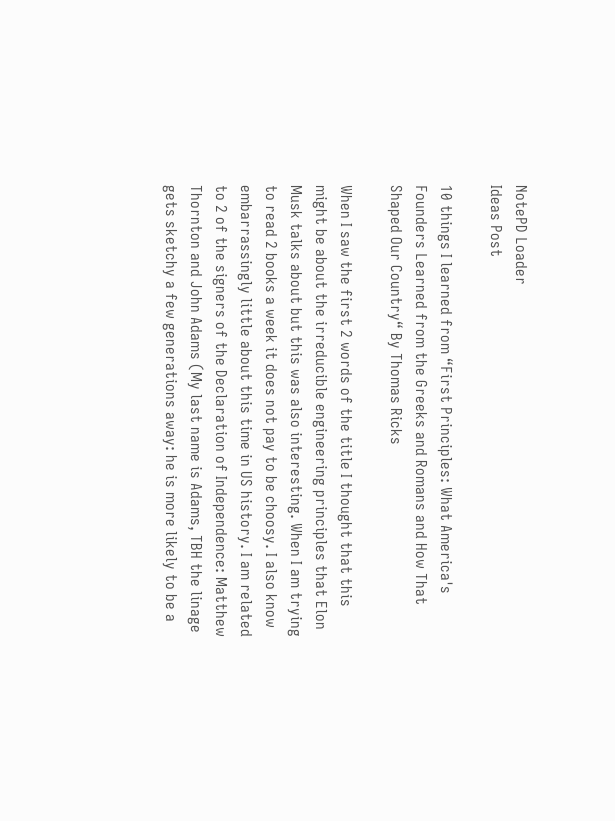NotePD Loader
Ideas Post

10 things I learned from “First Principles: What America's Founders Learned from the Greeks and Romans and How That Shaped Our Country“ By Thomas Ricks

When I saw the first 2 words of the title I thought that this might be about the irreducible engineering principles that Elon Musk talks about but this was also interesting. When I am trying to read 2 books a week it does not pay to be choosy. I also know embarrassingly little about this time in US history. I am related to 2 of the signers of the Declaration of Independence: Matthew Thornton and John Adams (My last name is Adams, TBH the linage gets sketchy a few generations away: he is more likely to be a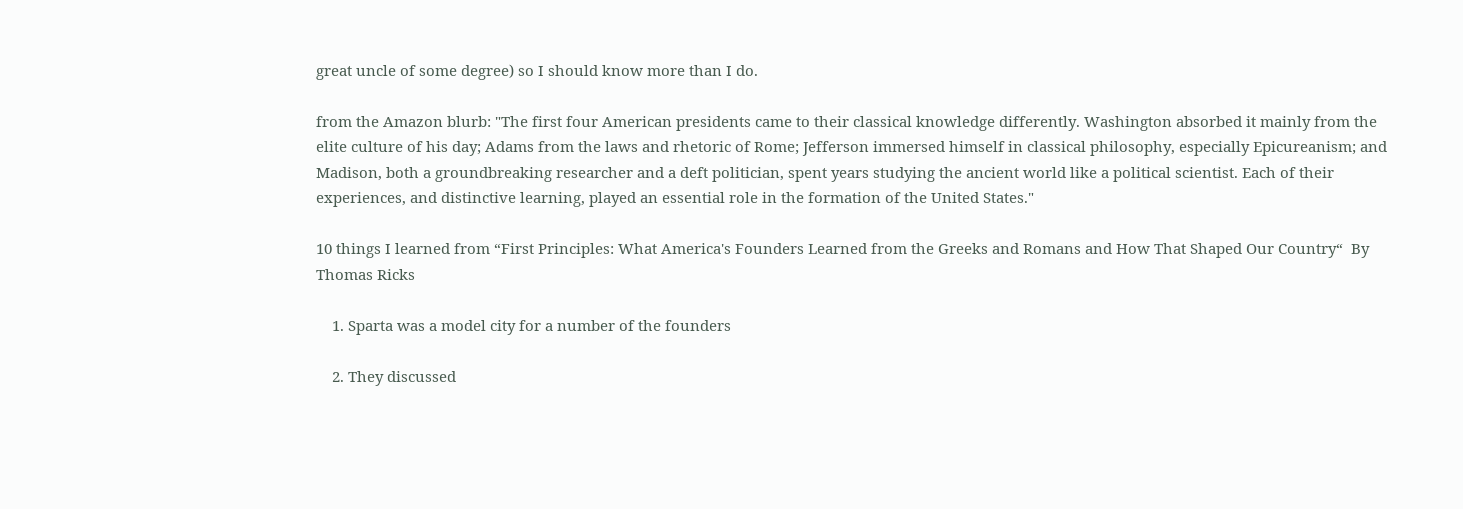great uncle of some degree) so I should know more than I do.

from the Amazon blurb: "The first four American presidents came to their classical knowledge differently. Washington absorbed it mainly from the elite culture of his day; Adams from the laws and rhetoric of Rome; Jefferson immersed himself in classical philosophy, especially Epicureanism; and Madison, both a groundbreaking researcher and a deft politician, spent years studying the ancient world like a political scientist. Each of their experiences, and distinctive learning, played an essential role in the formation of the United States."

10 things I learned from “First Principles: What America's Founders Learned from the Greeks and Romans and How That Shaped Our Country“  By Thomas Ricks

    1. Sparta was a model city for a number of the founders

    2. They discussed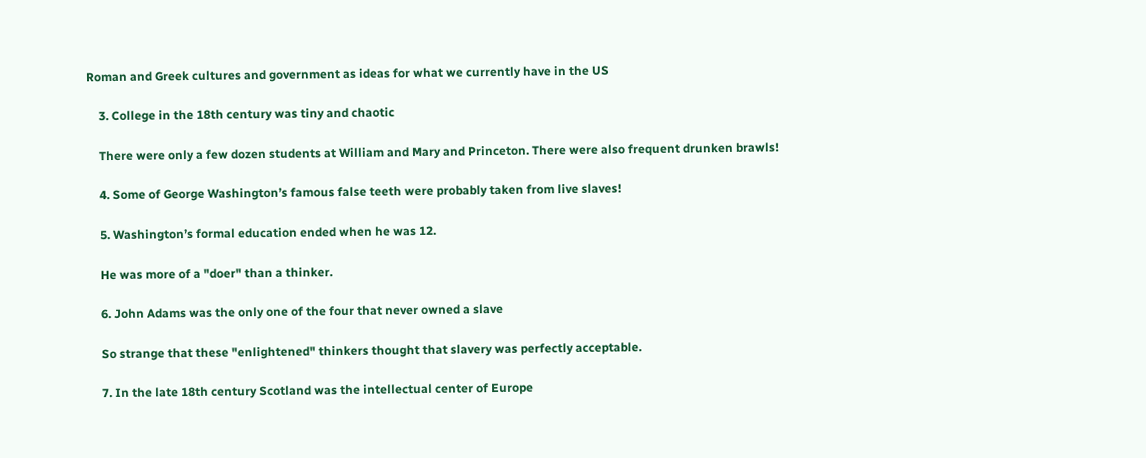Roman and Greek cultures and government as ideas for what we currently have in the US

    3. College in the 18th century was tiny and chaotic

    There were only a few dozen students at William and Mary and Princeton. There were also frequent drunken brawls!

    4. Some of George Washington’s famous false teeth were probably taken from live slaves!

    5. Washington’s formal education ended when he was 12.

    He was more of a "doer" than a thinker.

    6. John Adams was the only one of the four that never owned a slave

    So strange that these "enlightened" thinkers thought that slavery was perfectly acceptable.

    7. In the late 18th century Scotland was the intellectual center of Europe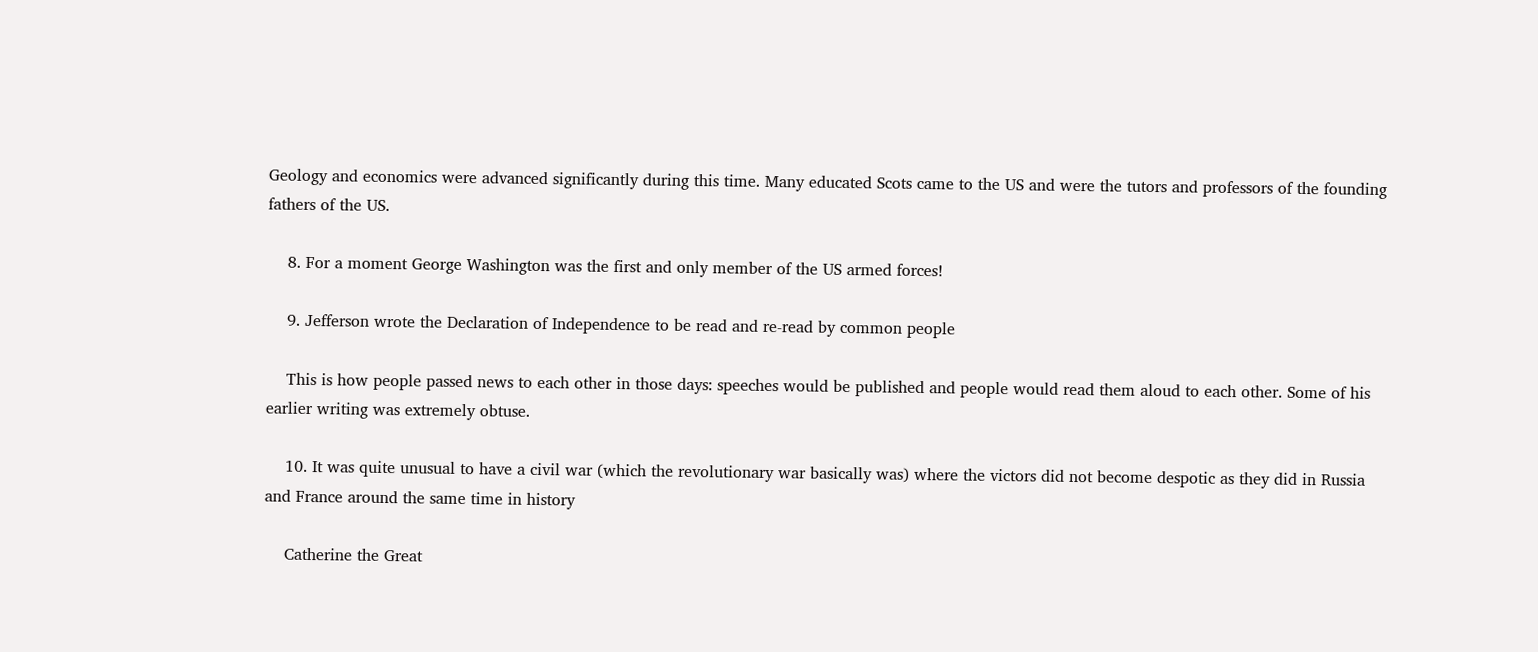Geology and economics were advanced significantly during this time. Many educated Scots came to the US and were the tutors and professors of the founding fathers of the US.

    8. For a moment George Washington was the first and only member of the US armed forces!

    9. Jefferson wrote the Declaration of Independence to be read and re-read by common people

    This is how people passed news to each other in those days: speeches would be published and people would read them aloud to each other. Some of his earlier writing was extremely obtuse.

    10. It was quite unusual to have a civil war (which the revolutionary war basically was) where the victors did not become despotic as they did in Russia and France around the same time in history

    Catherine the Great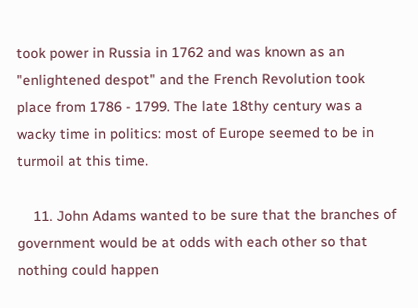took power in Russia in 1762 and was known as an "enlightened despot" and the French Revolution took place from 1786 - 1799. The late 18thy century was a wacky time in politics: most of Europe seemed to be in turmoil at this time.

    11. John Adams wanted to be sure that the branches of government would be at odds with each other so that nothing could happen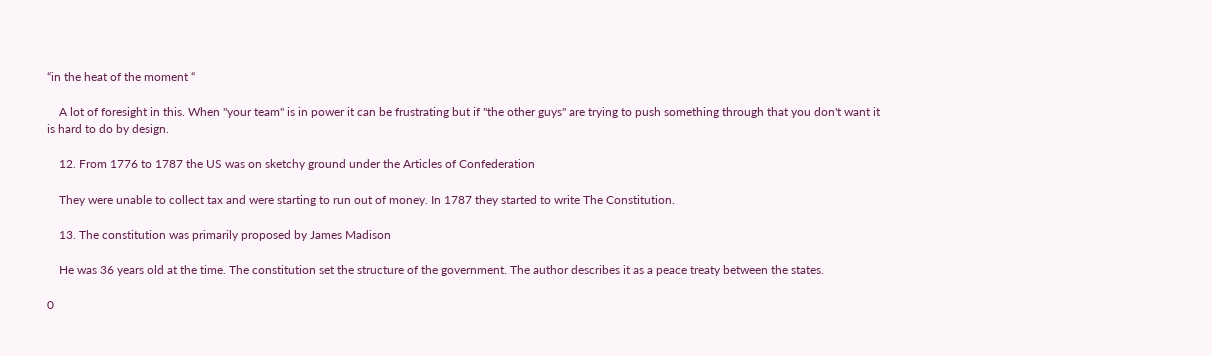“in the heat of the moment “

    A lot of foresight in this. When "your team" is in power it can be frustrating but if "the other guys" are trying to push something through that you don't want it is hard to do by design.

    12. From 1776 to 1787 the US was on sketchy ground under the Articles of Confederation

    They were unable to collect tax and were starting to run out of money. In 1787 they started to write The Constitution.

    13. The constitution was primarily proposed by James Madison

    He was 36 years old at the time. The constitution set the structure of the government. The author describes it as a peace treaty between the states.

0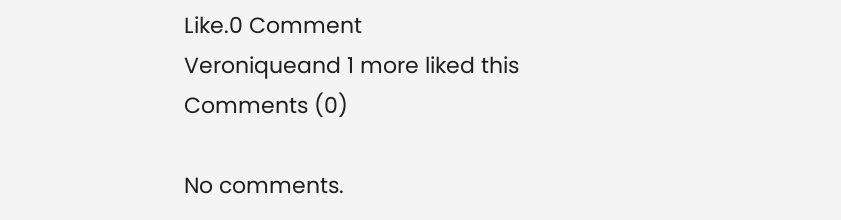Like.0 Comment
Veroniqueand 1 more liked this
Comments (0)

No comments.